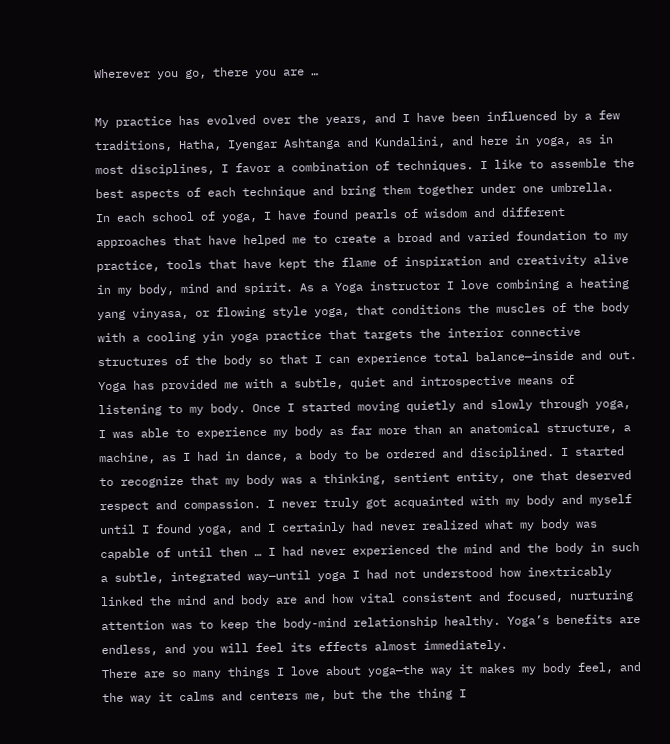Wherever you go, there you are …

My practice has evolved over the years, and I have been influenced by a few traditions, Hatha, Iyengar Ashtanga and Kundalini, and here in yoga, as in most disciplines, I favor a combination of techniques. I like to assemble the best aspects of each technique and bring them together under one umbrella.
In each school of yoga, I have found pearls of wisdom and different approaches that have helped me to create a broad and varied foundation to my practice, tools that have kept the flame of inspiration and creativity alive in my body, mind and spirit. As a Yoga instructor I love combining a heating yang vinyasa, or flowing style yoga, that conditions the muscles of the body with a cooling yin yoga practice that targets the interior connective structures of the body so that I can experience total balance—inside and out.
Yoga has provided me with a subtle, quiet and introspective means of listening to my body. Once I started moving quietly and slowly through yoga, I was able to experience my body as far more than an anatomical structure, a machine, as I had in dance, a body to be ordered and disciplined. I started to recognize that my body was a thinking, sentient entity, one that deserved respect and compassion. I never truly got acquainted with my body and myself until I found yoga, and I certainly had never realized what my body was capable of until then … I had never experienced the mind and the body in such a subtle, integrated way—until yoga I had not understood how inextricably linked the mind and body are and how vital consistent and focused, nurturing attention was to keep the body-mind relationship healthy. Yoga’s benefits are endless, and you will feel its effects almost immediately.
There are so many things I love about yoga—the way it makes my body feel, and the way it calms and centers me, but the the thing I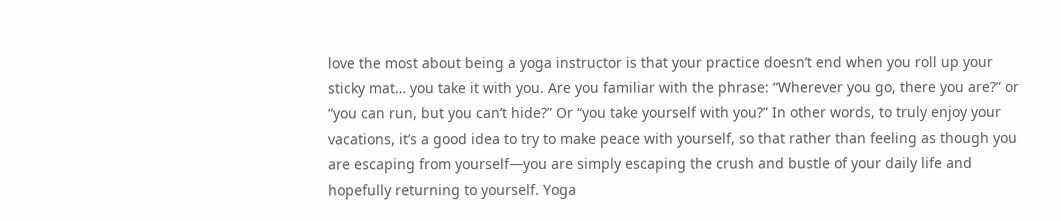love the most about being a yoga instructor is that your practice doesn’t end when you roll up your sticky mat… you take it with you. Are you familiar with the phrase: “Wherever you go, there you are?” or “you can run, but you can’t hide?” Or “you take yourself with you?” In other words, to truly enjoy your vacations, it’s a good idea to try to make peace with yourself, so that rather than feeling as though you are escaping from yourself—you are simply escaping the crush and bustle of your daily life and hopefully returning to yourself. Yoga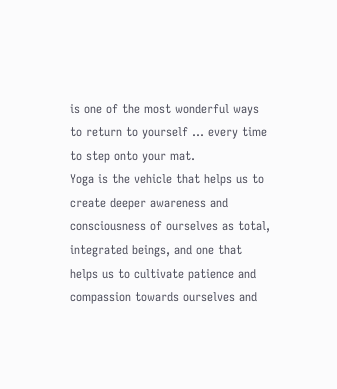is one of the most wonderful ways to return to yourself … every time to step onto your mat.
Yoga is the vehicle that helps us to create deeper awareness and consciousness of ourselves as total, integrated beings, and one that helps us to cultivate patience and compassion towards ourselves and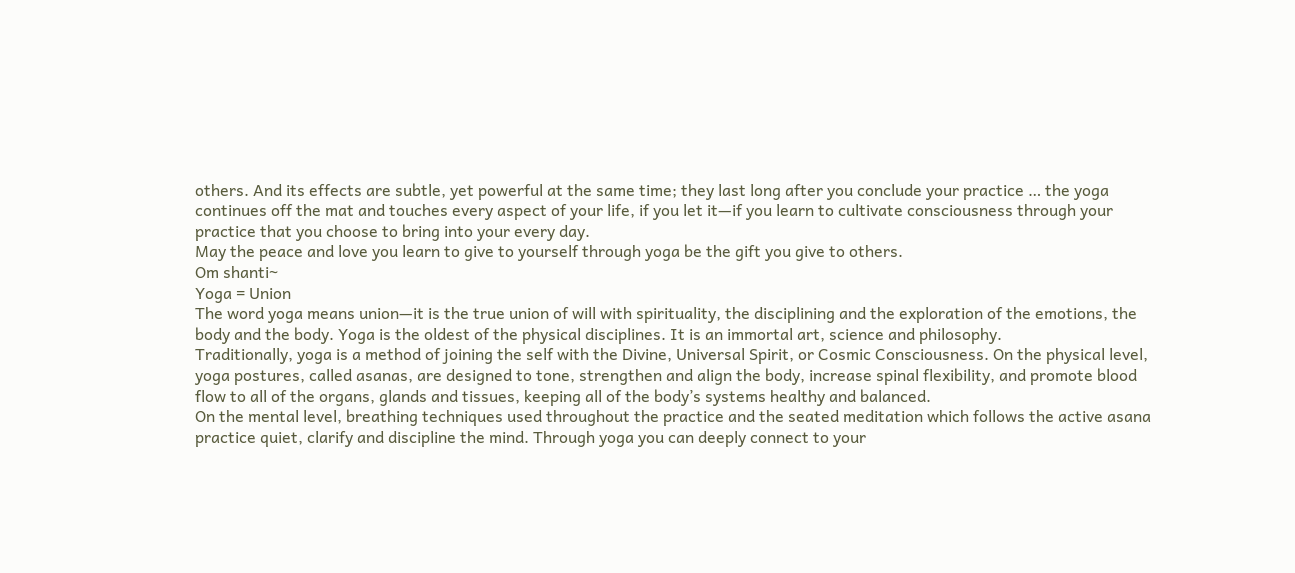others. And its effects are subtle, yet powerful at the same time; they last long after you conclude your practice … the yoga continues off the mat and touches every aspect of your life, if you let it—if you learn to cultivate consciousness through your practice that you choose to bring into your every day.
May the peace and love you learn to give to yourself through yoga be the gift you give to others.
Om shanti~
Yoga = Union
The word yoga means union—it is the true union of will with spirituality, the disciplining and the exploration of the emotions, the body and the body. Yoga is the oldest of the physical disciplines. It is an immortal art, science and philosophy.
Traditionally, yoga is a method of joining the self with the Divine, Universal Spirit, or Cosmic Consciousness. On the physical level, yoga postures, called asanas, are designed to tone, strengthen and align the body, increase spinal flexibility, and promote blood flow to all of the organs, glands and tissues, keeping all of the body’s systems healthy and balanced.
On the mental level, breathing techniques used throughout the practice and the seated meditation which follows the active asana practice quiet, clarify and discipline the mind. Through yoga you can deeply connect to your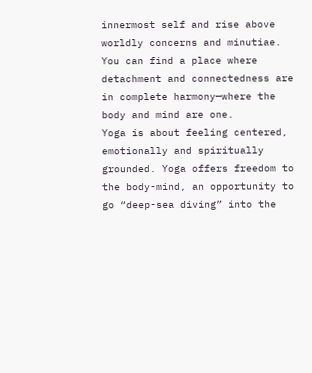innermost self and rise above worldly concerns and minutiae. You can find a place where detachment and connectedness are in complete harmony—where the body and mind are one.
Yoga is about feeling centered, emotionally and spiritually grounded. Yoga offers freedom to the body-mind, an opportunity to go “deep-sea diving” into the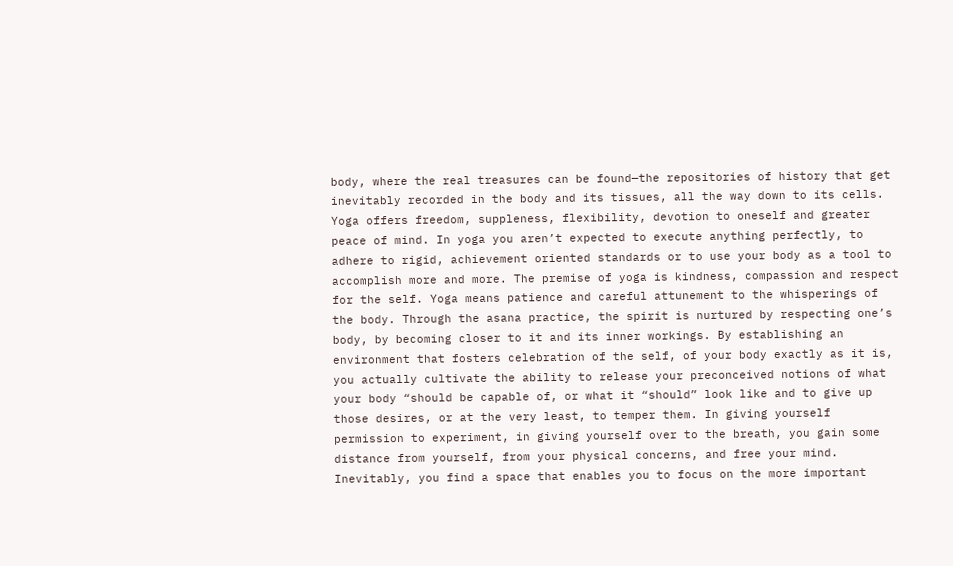body, where the real treasures can be found—the repositories of history that get inevitably recorded in the body and its tissues, all the way down to its cells. Yoga offers freedom, suppleness, flexibility, devotion to oneself and greater peace of mind. In yoga you aren’t expected to execute anything perfectly, to adhere to rigid, achievement oriented standards or to use your body as a tool to accomplish more and more. The premise of yoga is kindness, compassion and respect for the self. Yoga means patience and careful attunement to the whisperings of the body. Through the asana practice, the spirit is nurtured by respecting one’s body, by becoming closer to it and its inner workings. By establishing an environment that fosters celebration of the self, of your body exactly as it is, you actually cultivate the ability to release your preconceived notions of what your body “should be capable of, or what it “should” look like and to give up those desires, or at the very least, to temper them. In giving yourself permission to experiment, in giving yourself over to the breath, you gain some distance from yourself, from your physical concerns, and free your mind. Inevitably, you find a space that enables you to focus on the more important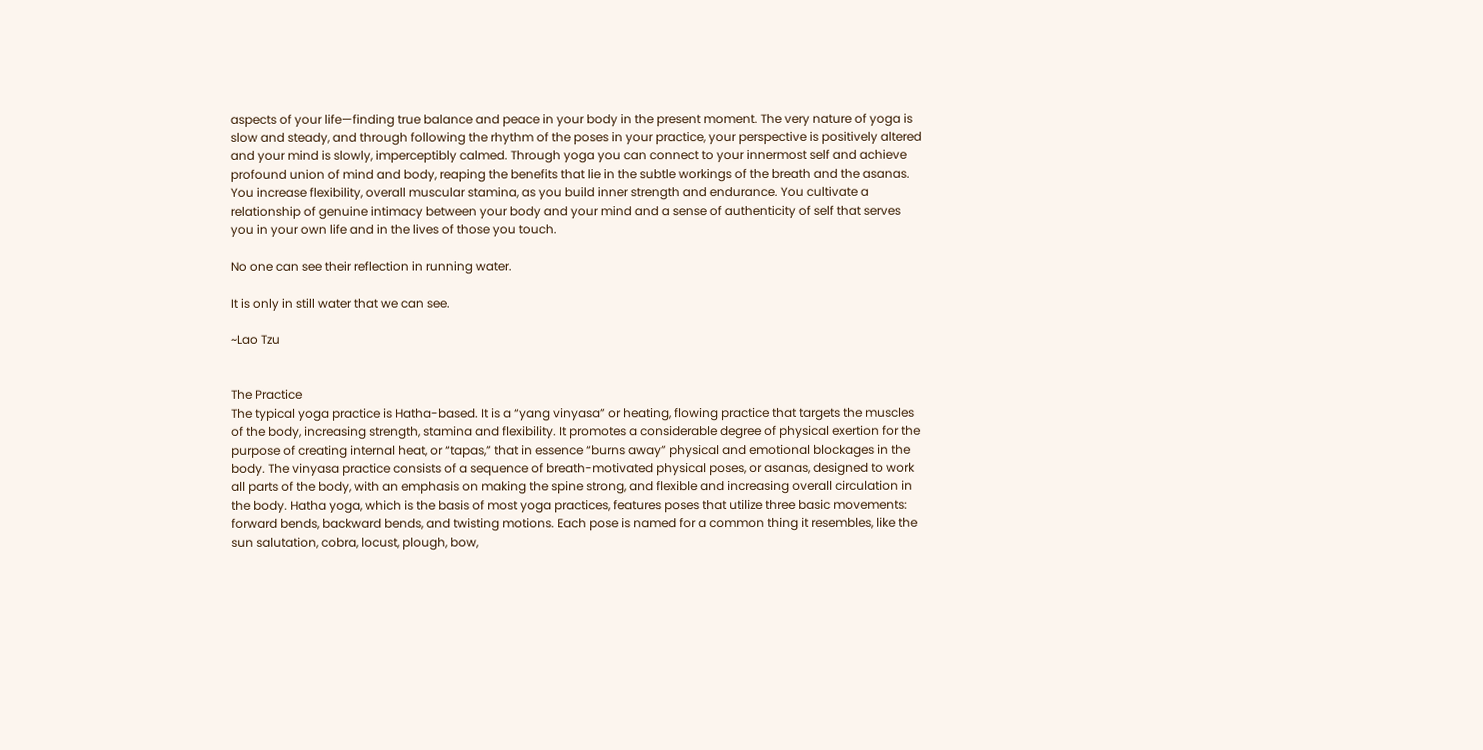aspects of your life—finding true balance and peace in your body in the present moment. The very nature of yoga is slow and steady, and through following the rhythm of the poses in your practice, your perspective is positively altered and your mind is slowly, imperceptibly calmed. Through yoga you can connect to your innermost self and achieve profound union of mind and body, reaping the benefits that lie in the subtle workings of the breath and the asanas. You increase flexibility, overall muscular stamina, as you build inner strength and endurance. You cultivate a relationship of genuine intimacy between your body and your mind and a sense of authenticity of self that serves you in your own life and in the lives of those you touch.

No one can see their reflection in running water.

It is only in still water that we can see.

~Lao Tzu


The Practice
The typical yoga practice is Hatha-based. It is a “yang vinyasa” or heating, flowing practice that targets the muscles of the body, increasing strength, stamina and flexibility. It promotes a considerable degree of physical exertion for the purpose of creating internal heat, or “tapas,” that in essence “burns away” physical and emotional blockages in the body. The vinyasa practice consists of a sequence of breath-motivated physical poses, or asanas, designed to work all parts of the body, with an emphasis on making the spine strong, and flexible and increasing overall circulation in the body. Hatha yoga, which is the basis of most yoga practices, features poses that utilize three basic movements: forward bends, backward bends, and twisting motions. Each pose is named for a common thing it resembles, like the sun salutation, cobra, locust, plough, bow,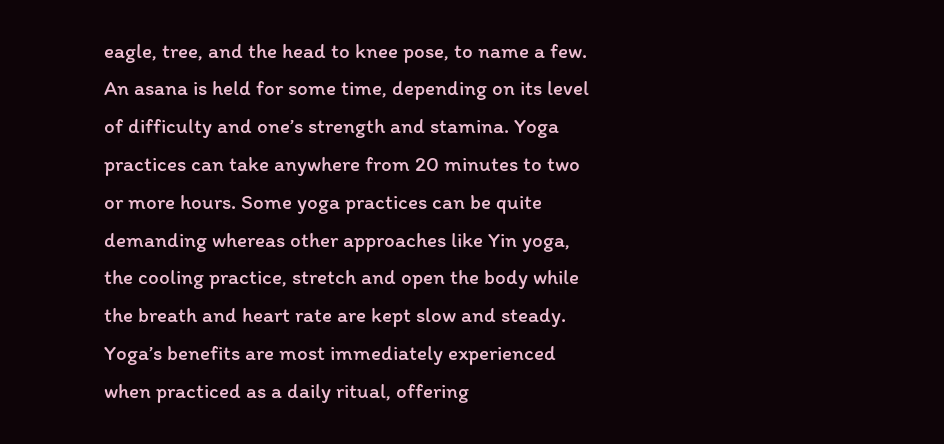eagle, tree, and the head to knee pose, to name a few. An asana is held for some time, depending on its level of difficulty and one’s strength and stamina. Yoga practices can take anywhere from 20 minutes to two or more hours. Some yoga practices can be quite demanding whereas other approaches like Yin yoga, the cooling practice, stretch and open the body while the breath and heart rate are kept slow and steady. Yoga’s benefits are most immediately experienced when practiced as a daily ritual, offering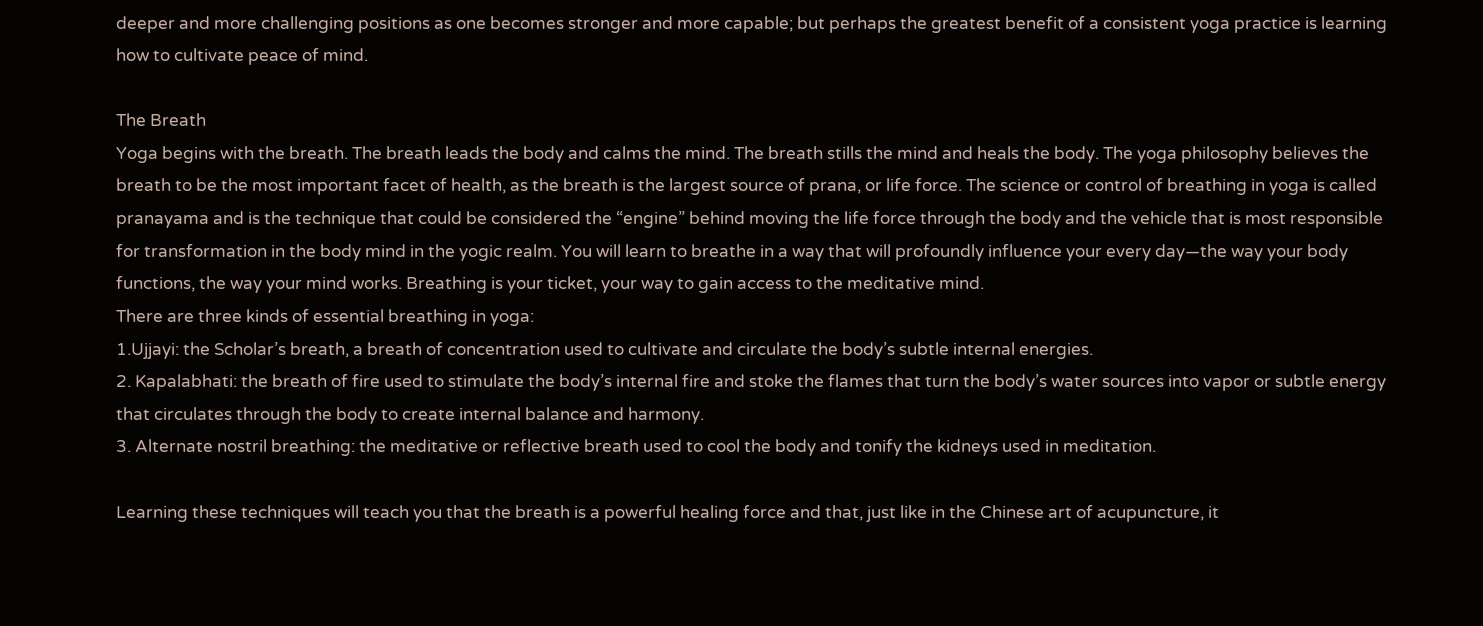deeper and more challenging positions as one becomes stronger and more capable; but perhaps the greatest benefit of a consistent yoga practice is learning how to cultivate peace of mind.

The Breath
Yoga begins with the breath. The breath leads the body and calms the mind. The breath stills the mind and heals the body. The yoga philosophy believes the breath to be the most important facet of health, as the breath is the largest source of prana, or life force. The science or control of breathing in yoga is called pranayama and is the technique that could be considered the “engine” behind moving the life force through the body and the vehicle that is most responsible for transformation in the body mind in the yogic realm. You will learn to breathe in a way that will profoundly influence your every day—the way your body functions, the way your mind works. Breathing is your ticket, your way to gain access to the meditative mind.
There are three kinds of essential breathing in yoga:
1.Ujjayi: the Scholar’s breath, a breath of concentration used to cultivate and circulate the body’s subtle internal energies.
2. Kapalabhati: the breath of fire used to stimulate the body’s internal fire and stoke the flames that turn the body’s water sources into vapor or subtle energy that circulates through the body to create internal balance and harmony.
3. Alternate nostril breathing: the meditative or reflective breath used to cool the body and tonify the kidneys used in meditation.

Learning these techniques will teach you that the breath is a powerful healing force and that, just like in the Chinese art of acupuncture, it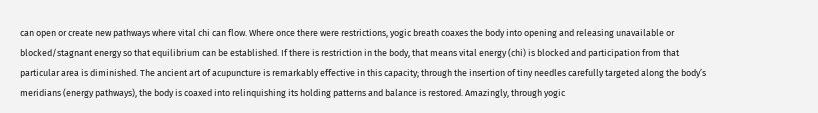can open or create new pathways where vital chi can flow. Where once there were restrictions, yogic breath coaxes the body into opening and releasing unavailable or blocked/stagnant energy so that equilibrium can be established. If there is restriction in the body, that means vital energy (chi) is blocked and participation from that particular area is diminished. The ancient art of acupuncture is remarkably effective in this capacity; through the insertion of tiny needles carefully targeted along the body’s meridians (energy pathways), the body is coaxed into relinquishing its holding patterns and balance is restored. Amazingly, through yogic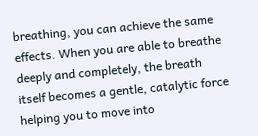breathing, you can achieve the same effects. When you are able to breathe deeply and completely, the breath itself becomes a gentle, catalytic force helping you to move into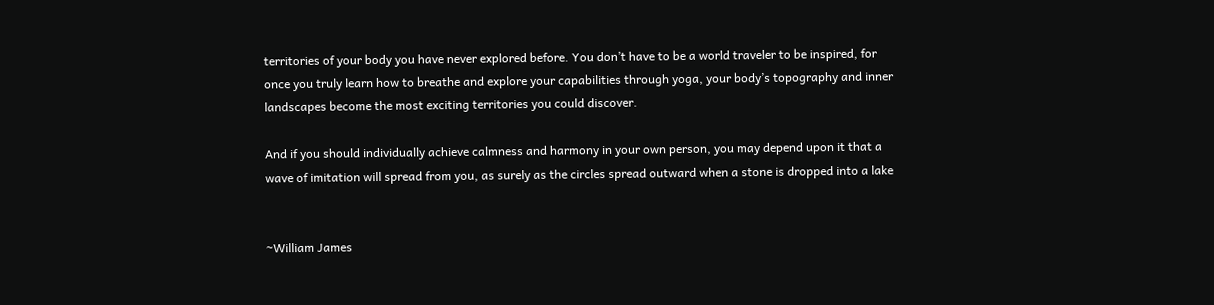territories of your body you have never explored before. You don’t have to be a world traveler to be inspired, for once you truly learn how to breathe and explore your capabilities through yoga, your body’s topography and inner landscapes become the most exciting territories you could discover.

And if you should individually achieve calmness and harmony in your own person, you may depend upon it that a wave of imitation will spread from you, as surely as the circles spread outward when a stone is dropped into a lake


~William James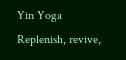Yin Yoga
Replenish, revive,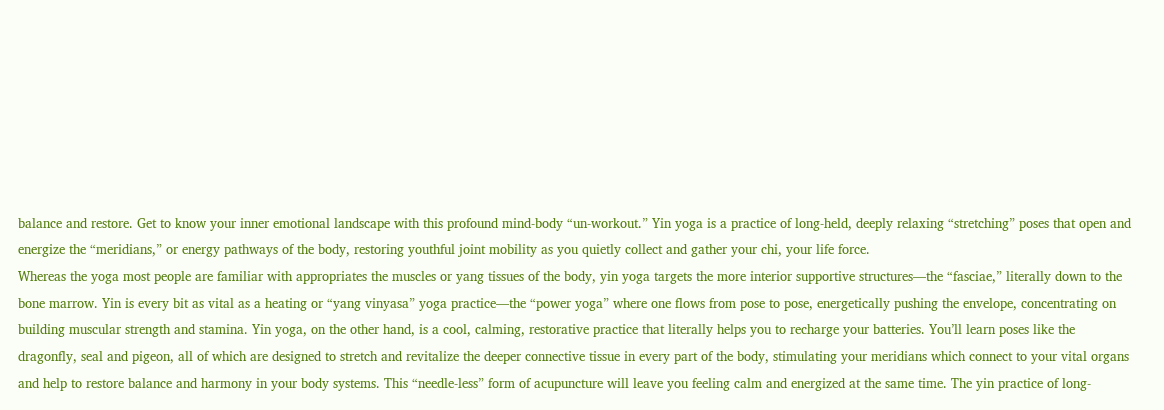balance and restore. Get to know your inner emotional landscape with this profound mind-body “un-workout.” Yin yoga is a practice of long-held, deeply relaxing “stretching” poses that open and energize the “meridians,” or energy pathways of the body, restoring youthful joint mobility as you quietly collect and gather your chi, your life force.
Whereas the yoga most people are familiar with appropriates the muscles or yang tissues of the body, yin yoga targets the more interior supportive structures—the “fasciae,” literally down to the bone marrow. Yin is every bit as vital as a heating or “yang vinyasa” yoga practice—the “power yoga” where one flows from pose to pose, energetically pushing the envelope, concentrating on building muscular strength and stamina. Yin yoga, on the other hand, is a cool, calming, restorative practice that literally helps you to recharge your batteries. You’ll learn poses like the dragonfly, seal and pigeon, all of which are designed to stretch and revitalize the deeper connective tissue in every part of the body, stimulating your meridians which connect to your vital organs and help to restore balance and harmony in your body systems. This “needle-less” form of acupuncture will leave you feeling calm and energized at the same time. The yin practice of long-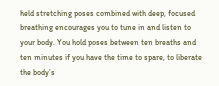held stretching poses combined with deep, focused breathing encourages you to tune in and listen to your body. You hold poses between ten breaths and ten minutes if you have the time to spare, to liberate the body’s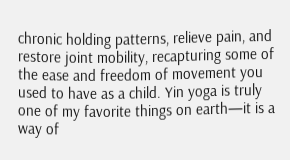chronic holding patterns, relieve pain, and restore joint mobility, recapturing some of the ease and freedom of movement you used to have as a child. Yin yoga is truly one of my favorite things on earth—it is a way of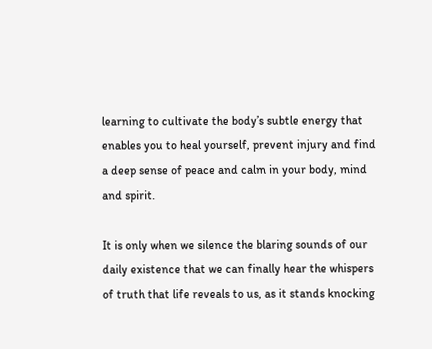learning to cultivate the body’s subtle energy that enables you to heal yourself, prevent injury and find a deep sense of peace and calm in your body, mind and spirit.

It is only when we silence the blaring sounds of our daily existence that we can finally hear the whispers of truth that life reveals to us, as it stands knocking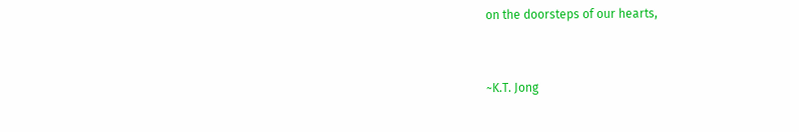on the doorsteps of our hearts,


~K.T. Jong